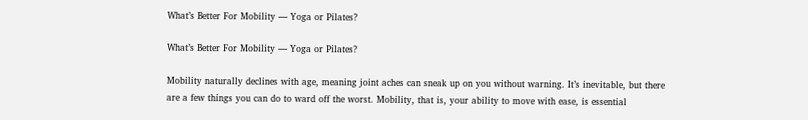What’s Better For Mobility — Yoga or Pilates?

What’s Better For Mobility — Yoga or Pilates?

Mobility naturally declines with age, meaning joint aches can sneak up on you without warning. It’s inevitable, but there are a few things you can do to ward off the worst. Mobility, that is, your ability to move with ease, is essential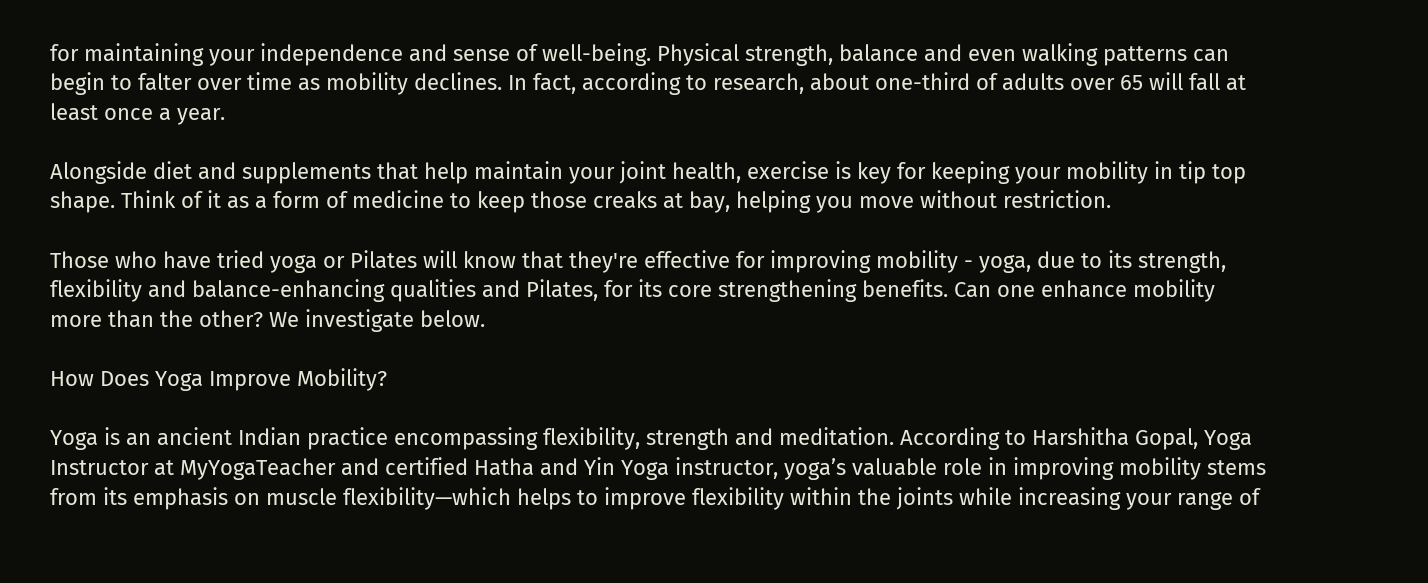for maintaining your independence and sense of well-being. Physical strength, balance and even walking patterns can begin to falter over time as mobility declines. In fact, according to research, about one-third of adults over 65 will fall at least once a year.

Alongside diet and supplements that help maintain your joint health, exercise is key for keeping your mobility in tip top shape. Think of it as a form of medicine to keep those creaks at bay, helping you move without restriction.

Those who have tried yoga or Pilates will know that they're effective for improving mobility - yoga, due to its strength, flexibility and balance-enhancing qualities and Pilates, for its core strengthening benefits. Can one enhance mobility more than the other? We investigate below.

How Does Yoga Improve Mobility?

Yoga is an ancient Indian practice encompassing flexibility, strength and meditation. According to Harshitha Gopal, Yoga Instructor at MyYogaTeacher and certified Hatha and Yin Yoga instructor, yoga’s valuable role in improving mobility stems from its emphasis on muscle flexibility—which helps to improve flexibility within the joints while increasing your range of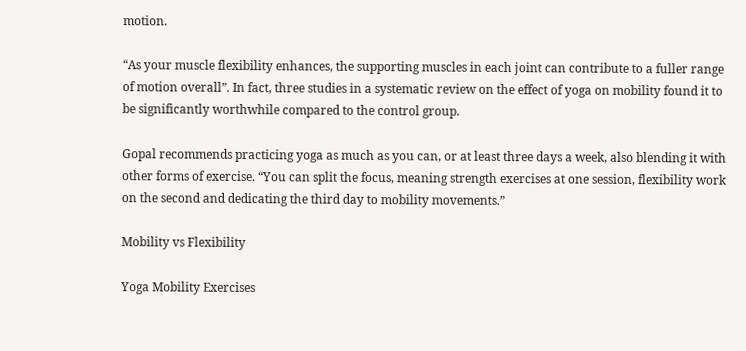motion.

“As your muscle flexibility enhances, the supporting muscles in each joint can contribute to a fuller range of motion overall”. In fact, three studies in a systematic review on the effect of yoga on mobility found it to be significantly worthwhile compared to the control group.

Gopal recommends practicing yoga as much as you can, or at least three days a week, also blending it with other forms of exercise. “You can split the focus, meaning strength exercises at one session, flexibility work on the second and dedicating the third day to mobility movements.”

Mobility vs Flexibility

Yoga Mobility Exercises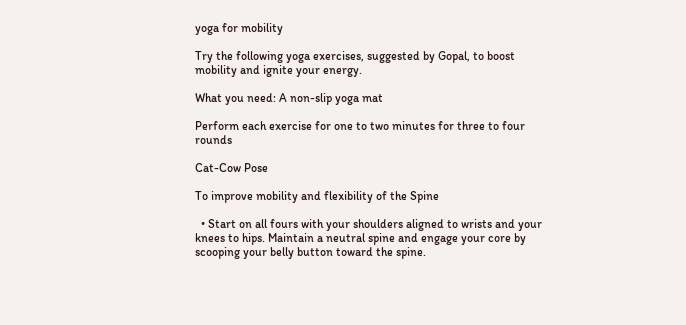yoga for mobility

Try the following yoga exercises, suggested by Gopal, to boost mobility and ignite your energy.

What you need: A non-slip yoga mat

Perform each exercise for one to two minutes for three to four rounds

Cat-Cow Pose

To improve mobility and flexibility of the Spine

  • Start on all fours with your shoulders aligned to wrists and your knees to hips. Maintain a neutral spine and engage your core by scooping your belly button toward the spine.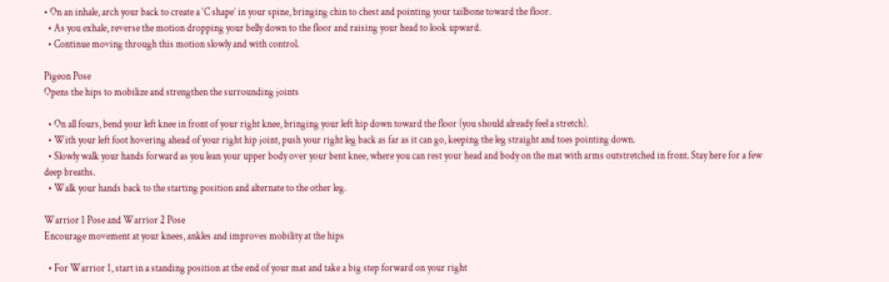• On an inhale, arch your back to create a ‘C shape’ in your spine, bringing chin to chest and pointing your tailbone toward the floor.
  • As you exhale, reverse the motion dropping your belly down to the floor and raising your head to look upward.
  • Continue moving through this motion slowly and with control.

Pigeon Pose
Opens the hips to mobilize and strengthen the surrounding joints

  • On all fours, bend your left knee in front of your right knee, bringing your left hip down toward the floor (you should already feel a stretch).
  • With your left foot hovering ahead of your right hip joint, push your right leg back as far as it can go, keeping the leg straight and toes pointing down.
  • Slowly walk your hands forward as you lean your upper body over your bent knee, where you can rest your head and body on the mat with arms outstretched in front. Stay here for a few deep breaths.
  • Walk your hands back to the starting position and alternate to the other leg.

Warrior 1 Pose and Warrior 2 Pose
Encourage movement at your knees, ankles and improves mobility at the hips

  • For Warrior 1, start in a standing position at the end of your mat and take a big step forward on your right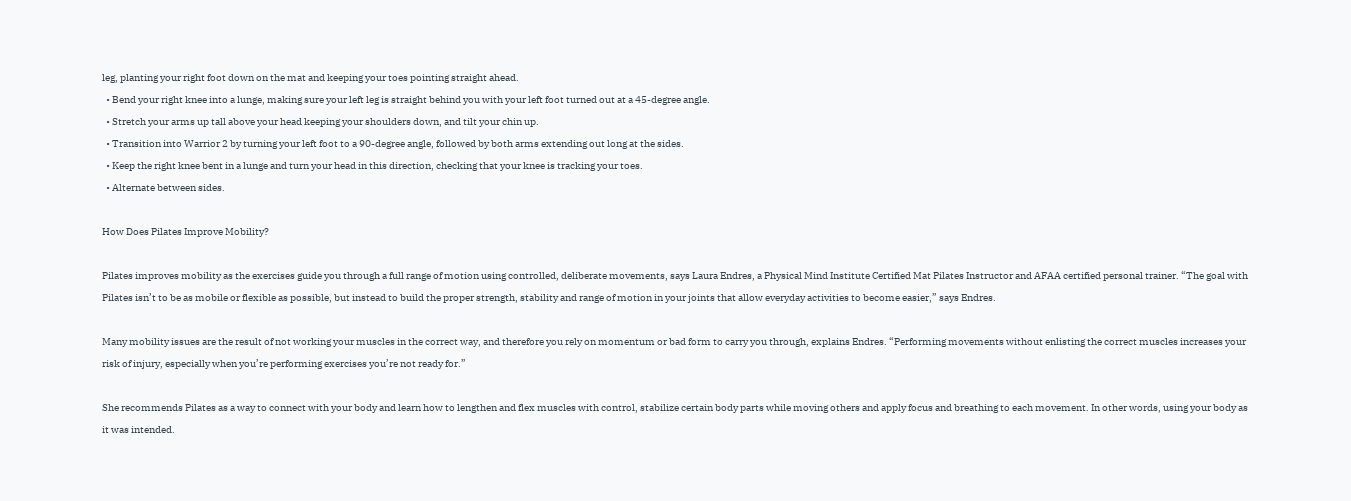leg, planting your right foot down on the mat and keeping your toes pointing straight ahead.
  • Bend your right knee into a lunge, making sure your left leg is straight behind you with your left foot turned out at a 45-degree angle.
  • Stretch your arms up tall above your head keeping your shoulders down, and tilt your chin up.
  • Transition into Warrior 2 by turning your left foot to a 90-degree angle, followed by both arms extending out long at the sides.
  • Keep the right knee bent in a lunge and turn your head in this direction, checking that your knee is tracking your toes.
  • Alternate between sides.

How Does Pilates Improve Mobility?

Pilates improves mobility as the exercises guide you through a full range of motion using controlled, deliberate movements, says Laura Endres, a Physical Mind Institute Certified Mat Pilates Instructor and AFAA certified personal trainer. “The goal with Pilates isn’t to be as mobile or flexible as possible, but instead to build the proper strength, stability and range of motion in your joints that allow everyday activities to become easier,” says Endres.

Many mobility issues are the result of not working your muscles in the correct way, and therefore you rely on momentum or bad form to carry you through, explains Endres. “Performing movements without enlisting the correct muscles increases your risk of injury, especially when you’re performing exercises you’re not ready for.”

She recommends Pilates as a way to connect with your body and learn how to lengthen and flex muscles with control, stabilize certain body parts while moving others and apply focus and breathing to each movement. In other words, using your body as it was intended.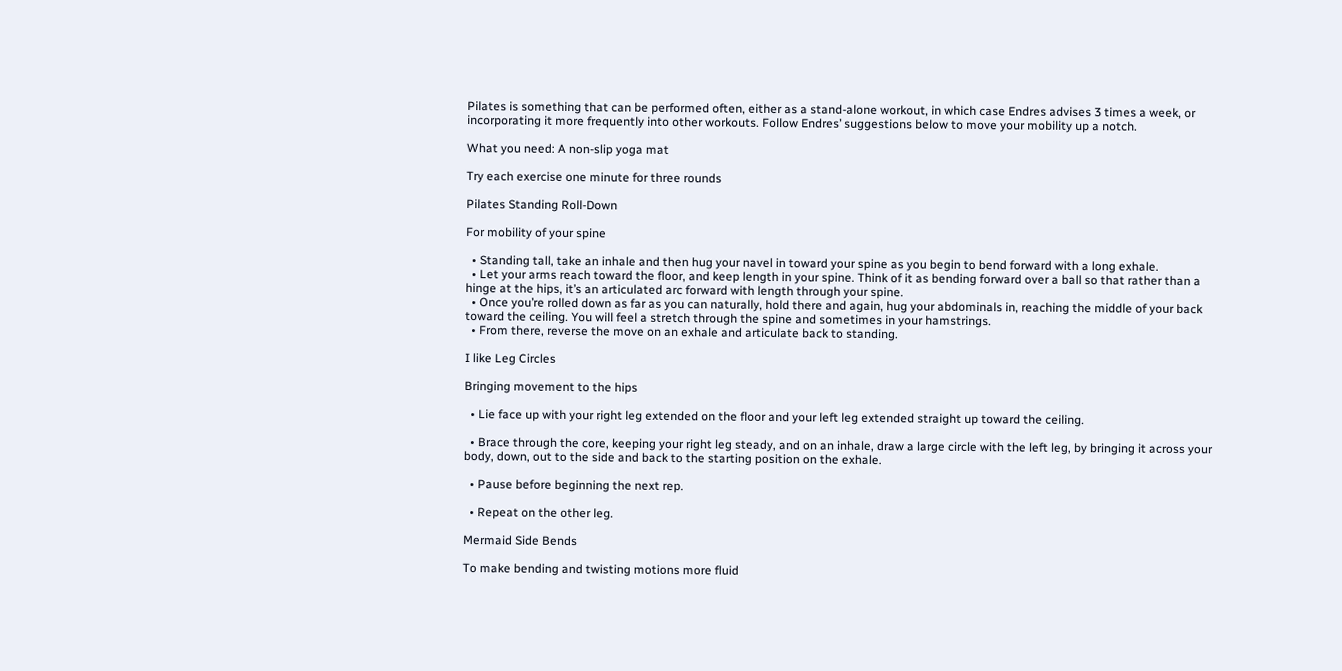Pilates is something that can be performed often, either as a stand-alone workout, in which case Endres advises 3 times a week, or incorporating it more frequently into other workouts. Follow Endres’ suggestions below to move your mobility up a notch.

What you need: A non-slip yoga mat

Try each exercise one minute for three rounds

Pilates Standing Roll-Down

For mobility of your spine

  • Standing tall, take an inhale and then hug your navel in toward your spine as you begin to bend forward with a long exhale.
  • Let your arms reach toward the floor, and keep length in your spine. Think of it as bending forward over a ball so that rather than a hinge at the hips, it’s an articulated arc forward with length through your spine.
  • Once you’re rolled down as far as you can naturally, hold there and again, hug your abdominals in, reaching the middle of your back toward the ceiling. You will feel a stretch through the spine and sometimes in your hamstrings.
  • From there, reverse the move on an exhale and articulate back to standing.

I like Leg Circles

Bringing movement to the hips

  • Lie face up with your right leg extended on the floor and your left leg extended straight up toward the ceiling.

  • Brace through the core, keeping your right leg steady, and on an inhale, draw a large circle with the left leg, by bringing it across your body, down, out to the side and back to the starting position on the exhale.

  • Pause before beginning the next rep.

  • Repeat on the other leg.

Mermaid Side Bends

To make bending and twisting motions more fluid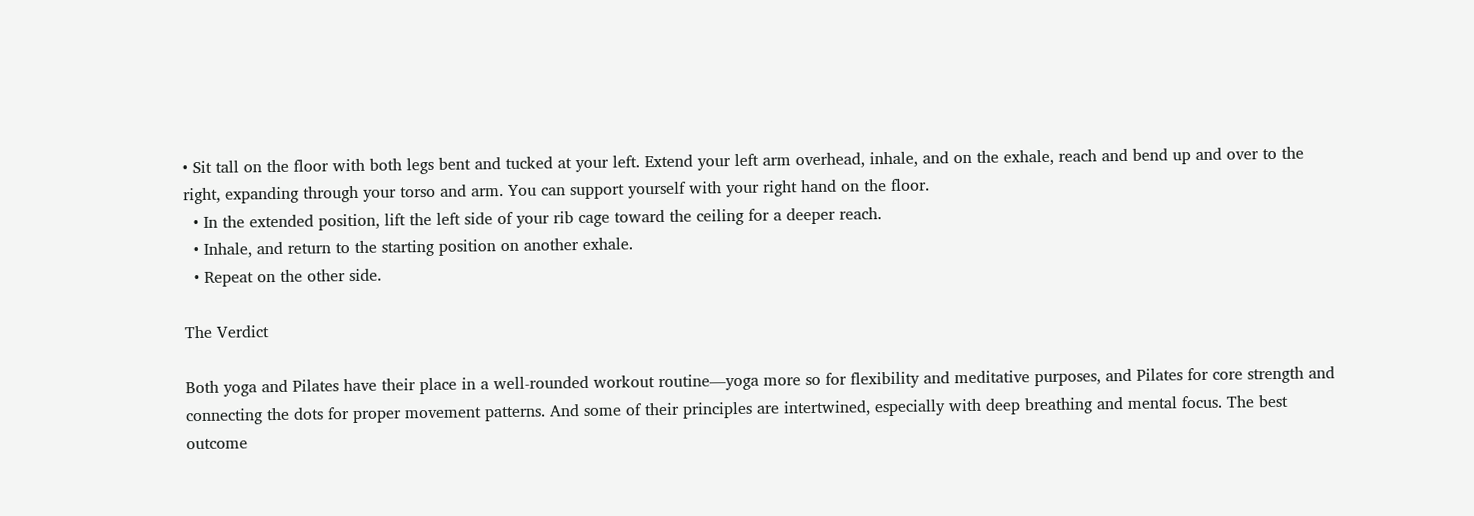• Sit tall on the floor with both legs bent and tucked at your left. Extend your left arm overhead, inhale, and on the exhale, reach and bend up and over to the right, expanding through your torso and arm. You can support yourself with your right hand on the floor.
  • In the extended position, lift the left side of your rib cage toward the ceiling for a deeper reach.
  • Inhale, and return to the starting position on another exhale.
  • Repeat on the other side.

The Verdict

Both yoga and Pilates have their place in a well-rounded workout routine—yoga more so for flexibility and meditative purposes, and Pilates for core strength and connecting the dots for proper movement patterns. And some of their principles are intertwined, especially with deep breathing and mental focus. The best outcome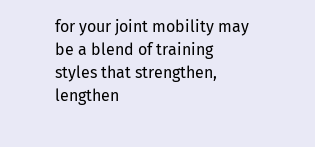for your joint mobility may be a blend of training styles that strengthen, lengthen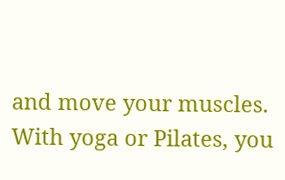and move your muscles. With yoga or Pilates, you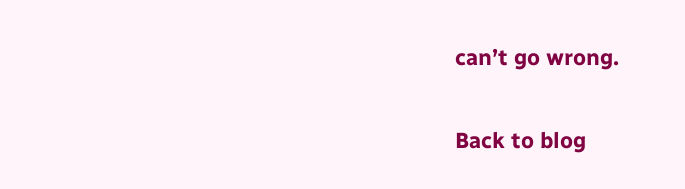can’t go wrong.

Back to blog